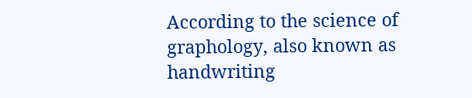According to the science of graphology, also known as handwriting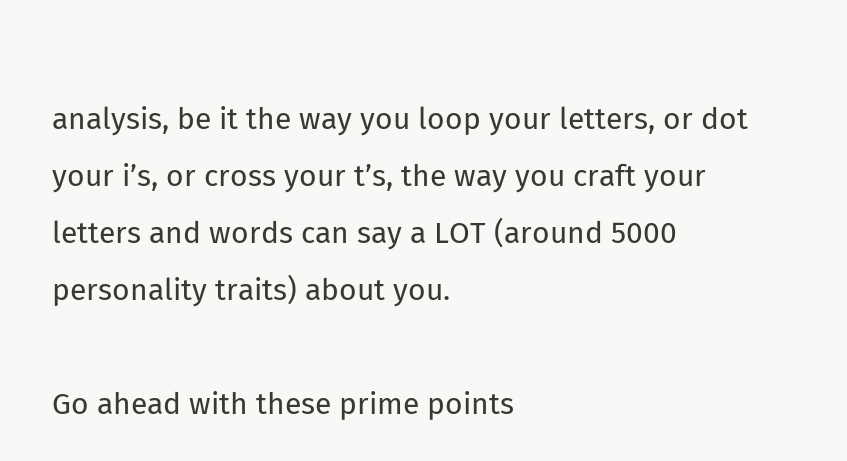analysis, be it the way you loop your letters, or dot your i’s, or cross your t’s, the way you craft your letters and words can say a LOT (around 5000 personality traits) about you.

Go ahead with these prime points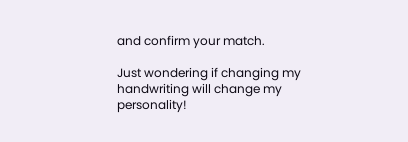and confirm your match.

Just wondering if changing my handwriting will change my personality!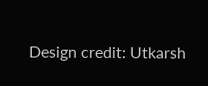Design credit: Utkarsh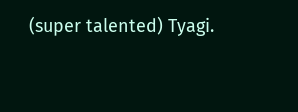(super talented) Tyagi.